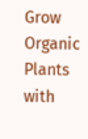Grow Organic Plants with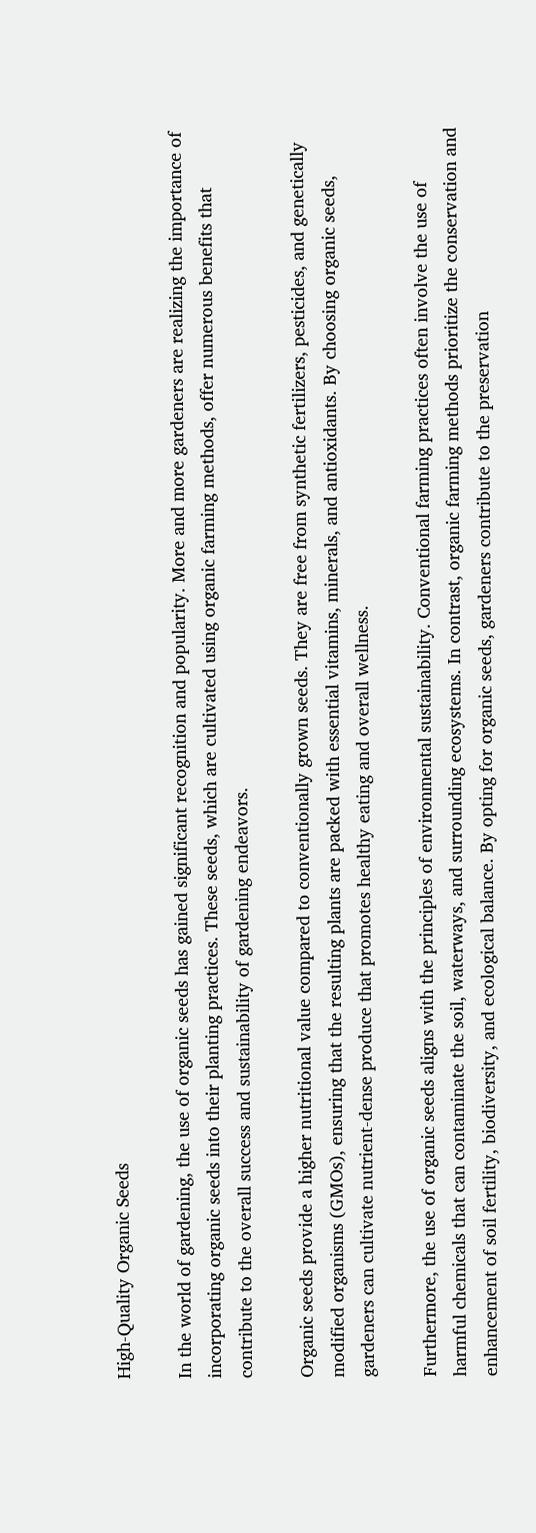High-Quality Organic Seeds

In the world of gardening, the use of organic seeds has gained significant recognition and popularity. More and more gardeners are realizing the importance of incorporating organic seeds into their planting practices. These seeds, which are cultivated using organic farming methods, offer numerous benefits that contribute to the overall success and sustainability of gardening endeavors.

Organic seeds provide a higher nutritional value compared to conventionally grown seeds. They are free from synthetic fertilizers, pesticides, and genetically modified organisms (GMOs), ensuring that the resulting plants are packed with essential vitamins, minerals, and antioxidants. By choosing organic seeds, gardeners can cultivate nutrient-dense produce that promotes healthy eating and overall wellness.

Furthermore, the use of organic seeds aligns with the principles of environmental sustainability. Conventional farming practices often involve the use of harmful chemicals that can contaminate the soil, waterways, and surrounding ecosystems. In contrast, organic farming methods prioritize the conservation and enhancement of soil fertility, biodiversity, and ecological balance. By opting for organic seeds, gardeners contribute to the preservation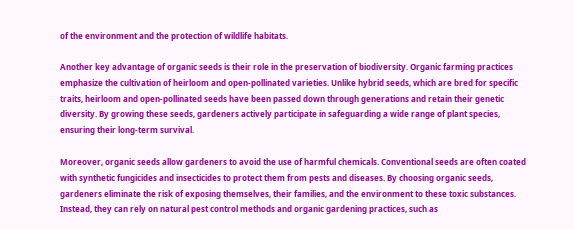of the environment and the protection of wildlife habitats.

Another key advantage of organic seeds is their role in the preservation of biodiversity. Organic farming practices emphasize the cultivation of heirloom and open-pollinated varieties. Unlike hybrid seeds, which are bred for specific traits, heirloom and open-pollinated seeds have been passed down through generations and retain their genetic diversity. By growing these seeds, gardeners actively participate in safeguarding a wide range of plant species, ensuring their long-term survival.

Moreover, organic seeds allow gardeners to avoid the use of harmful chemicals. Conventional seeds are often coated with synthetic fungicides and insecticides to protect them from pests and diseases. By choosing organic seeds, gardeners eliminate the risk of exposing themselves, their families, and the environment to these toxic substances. Instead, they can rely on natural pest control methods and organic gardening practices, such as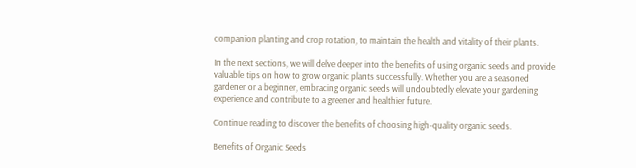companion planting and crop rotation, to maintain the health and vitality of their plants.

In the next sections, we will delve deeper into the benefits of using organic seeds and provide valuable tips on how to grow organic plants successfully. Whether you are a seasoned gardener or a beginner, embracing organic seeds will undoubtedly elevate your gardening experience and contribute to a greener and healthier future.

Continue reading to discover the benefits of choosing high-quality organic seeds.

Benefits of Organic Seeds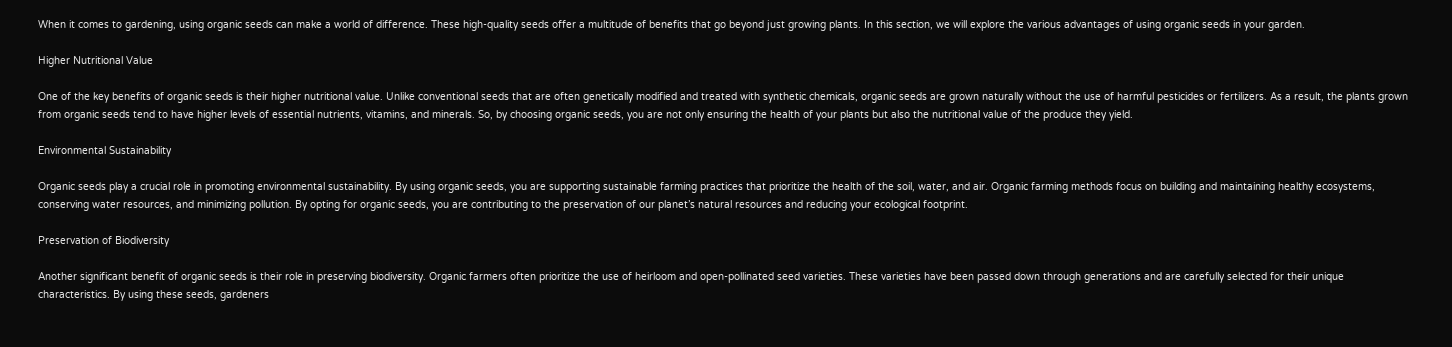When it comes to gardening, using organic seeds can make a world of difference. These high-quality seeds offer a multitude of benefits that go beyond just growing plants. In this section, we will explore the various advantages of using organic seeds in your garden.

Higher Nutritional Value

One of the key benefits of organic seeds is their higher nutritional value. Unlike conventional seeds that are often genetically modified and treated with synthetic chemicals, organic seeds are grown naturally without the use of harmful pesticides or fertilizers. As a result, the plants grown from organic seeds tend to have higher levels of essential nutrients, vitamins, and minerals. So, by choosing organic seeds, you are not only ensuring the health of your plants but also the nutritional value of the produce they yield.

Environmental Sustainability

Organic seeds play a crucial role in promoting environmental sustainability. By using organic seeds, you are supporting sustainable farming practices that prioritize the health of the soil, water, and air. Organic farming methods focus on building and maintaining healthy ecosystems, conserving water resources, and minimizing pollution. By opting for organic seeds, you are contributing to the preservation of our planet’s natural resources and reducing your ecological footprint.

Preservation of Biodiversity

Another significant benefit of organic seeds is their role in preserving biodiversity. Organic farmers often prioritize the use of heirloom and open-pollinated seed varieties. These varieties have been passed down through generations and are carefully selected for their unique characteristics. By using these seeds, gardeners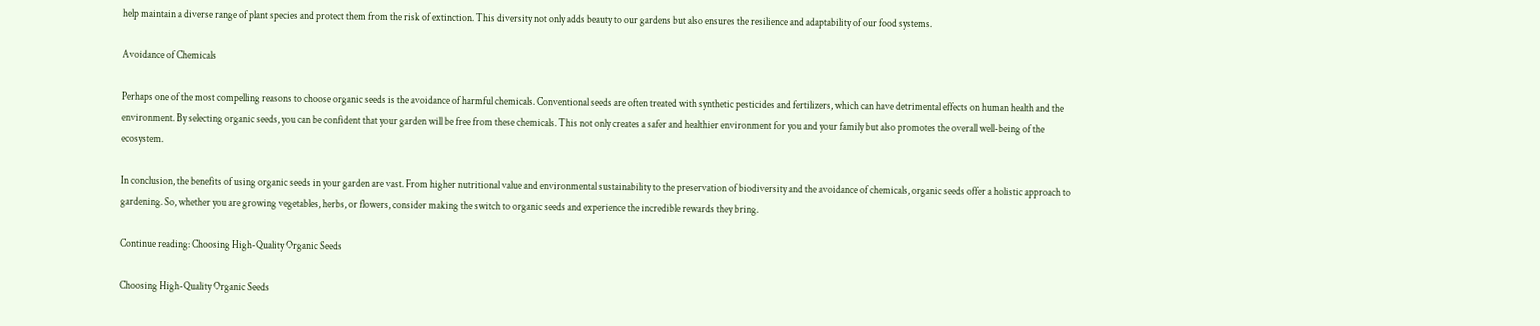help maintain a diverse range of plant species and protect them from the risk of extinction. This diversity not only adds beauty to our gardens but also ensures the resilience and adaptability of our food systems.

Avoidance of Chemicals

Perhaps one of the most compelling reasons to choose organic seeds is the avoidance of harmful chemicals. Conventional seeds are often treated with synthetic pesticides and fertilizers, which can have detrimental effects on human health and the environment. By selecting organic seeds, you can be confident that your garden will be free from these chemicals. This not only creates a safer and healthier environment for you and your family but also promotes the overall well-being of the ecosystem.

In conclusion, the benefits of using organic seeds in your garden are vast. From higher nutritional value and environmental sustainability to the preservation of biodiversity and the avoidance of chemicals, organic seeds offer a holistic approach to gardening. So, whether you are growing vegetables, herbs, or flowers, consider making the switch to organic seeds and experience the incredible rewards they bring.

Continue reading: Choosing High-Quality Organic Seeds

Choosing High-Quality Organic Seeds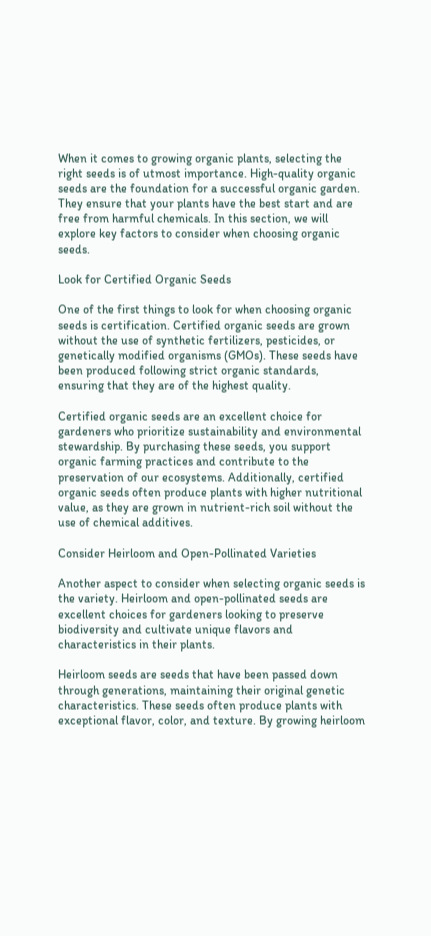When it comes to growing organic plants, selecting the right seeds is of utmost importance. High-quality organic seeds are the foundation for a successful organic garden. They ensure that your plants have the best start and are free from harmful chemicals. In this section, we will explore key factors to consider when choosing organic seeds.

Look for Certified Organic Seeds

One of the first things to look for when choosing organic seeds is certification. Certified organic seeds are grown without the use of synthetic fertilizers, pesticides, or genetically modified organisms (GMOs). These seeds have been produced following strict organic standards, ensuring that they are of the highest quality.

Certified organic seeds are an excellent choice for gardeners who prioritize sustainability and environmental stewardship. By purchasing these seeds, you support organic farming practices and contribute to the preservation of our ecosystems. Additionally, certified organic seeds often produce plants with higher nutritional value, as they are grown in nutrient-rich soil without the use of chemical additives.

Consider Heirloom and Open-Pollinated Varieties

Another aspect to consider when selecting organic seeds is the variety. Heirloom and open-pollinated seeds are excellent choices for gardeners looking to preserve biodiversity and cultivate unique flavors and characteristics in their plants.

Heirloom seeds are seeds that have been passed down through generations, maintaining their original genetic characteristics. These seeds often produce plants with exceptional flavor, color, and texture. By growing heirloom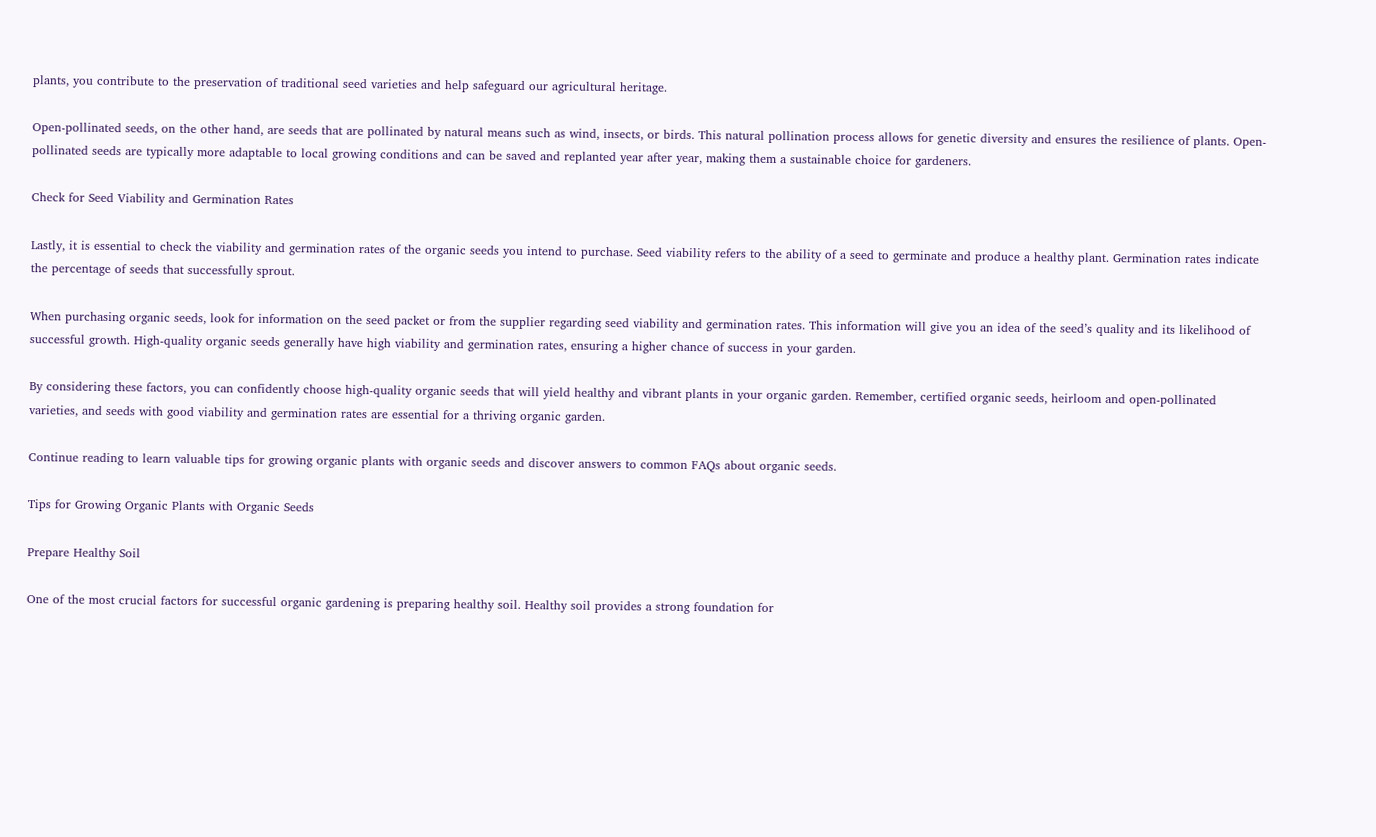plants, you contribute to the preservation of traditional seed varieties and help safeguard our agricultural heritage.

Open-pollinated seeds, on the other hand, are seeds that are pollinated by natural means such as wind, insects, or birds. This natural pollination process allows for genetic diversity and ensures the resilience of plants. Open-pollinated seeds are typically more adaptable to local growing conditions and can be saved and replanted year after year, making them a sustainable choice for gardeners.

Check for Seed Viability and Germination Rates

Lastly, it is essential to check the viability and germination rates of the organic seeds you intend to purchase. Seed viability refers to the ability of a seed to germinate and produce a healthy plant. Germination rates indicate the percentage of seeds that successfully sprout.

When purchasing organic seeds, look for information on the seed packet or from the supplier regarding seed viability and germination rates. This information will give you an idea of the seed’s quality and its likelihood of successful growth. High-quality organic seeds generally have high viability and germination rates, ensuring a higher chance of success in your garden.

By considering these factors, you can confidently choose high-quality organic seeds that will yield healthy and vibrant plants in your organic garden. Remember, certified organic seeds, heirloom and open-pollinated varieties, and seeds with good viability and germination rates are essential for a thriving organic garden.

Continue reading to learn valuable tips for growing organic plants with organic seeds and discover answers to common FAQs about organic seeds.

Tips for Growing Organic Plants with Organic Seeds

Prepare Healthy Soil

One of the most crucial factors for successful organic gardening is preparing healthy soil. Healthy soil provides a strong foundation for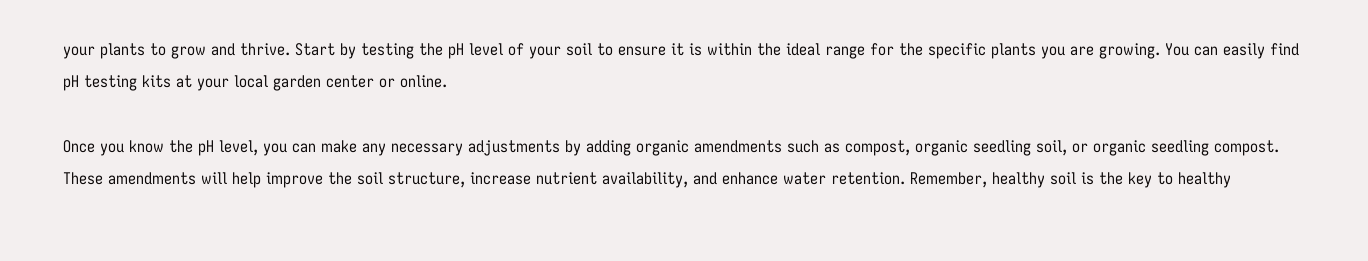your plants to grow and thrive. Start by testing the pH level of your soil to ensure it is within the ideal range for the specific plants you are growing. You can easily find pH testing kits at your local garden center or online.

Once you know the pH level, you can make any necessary adjustments by adding organic amendments such as compost, organic seedling soil, or organic seedling compost. These amendments will help improve the soil structure, increase nutrient availability, and enhance water retention. Remember, healthy soil is the key to healthy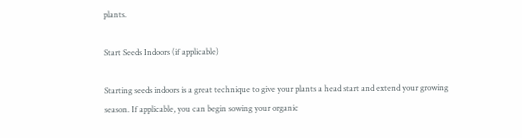plants.

Start Seeds Indoors (if applicable)

Starting seeds indoors is a great technique to give your plants a head start and extend your growing season. If applicable, you can begin sowing your organic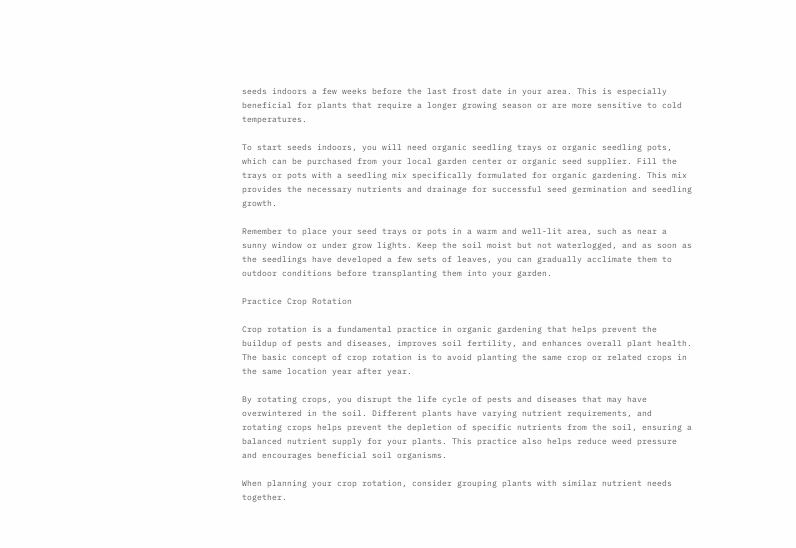seeds indoors a few weeks before the last frost date in your area. This is especially beneficial for plants that require a longer growing season or are more sensitive to cold temperatures.

To start seeds indoors, you will need organic seedling trays or organic seedling pots, which can be purchased from your local garden center or organic seed supplier. Fill the trays or pots with a seedling mix specifically formulated for organic gardening. This mix provides the necessary nutrients and drainage for successful seed germination and seedling growth.

Remember to place your seed trays or pots in a warm and well-lit area, such as near a sunny window or under grow lights. Keep the soil moist but not waterlogged, and as soon as the seedlings have developed a few sets of leaves, you can gradually acclimate them to outdoor conditions before transplanting them into your garden.

Practice Crop Rotation

Crop rotation is a fundamental practice in organic gardening that helps prevent the buildup of pests and diseases, improves soil fertility, and enhances overall plant health. The basic concept of crop rotation is to avoid planting the same crop or related crops in the same location year after year.

By rotating crops, you disrupt the life cycle of pests and diseases that may have overwintered in the soil. Different plants have varying nutrient requirements, and rotating crops helps prevent the depletion of specific nutrients from the soil, ensuring a balanced nutrient supply for your plants. This practice also helps reduce weed pressure and encourages beneficial soil organisms.

When planning your crop rotation, consider grouping plants with similar nutrient needs together.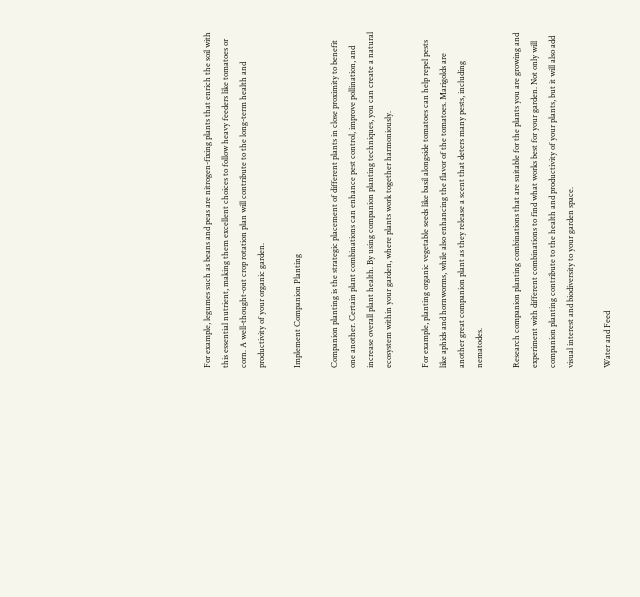For example, legumes such as beans and peas are nitrogen-fixing plants that enrich the soil with this essential nutrient, making them excellent choices to follow heavy feeders like tomatoes or corn. A well-thought-out crop rotation plan will contribute to the long-term health and productivity of your organic garden.

Implement Companion Planting

Companion planting is the strategic placement of different plants in close proximity to benefit one another. Certain plant combinations can enhance pest control, improve pollination, and increase overall plant health. By using companion planting techniques, you can create a natural ecosystem within your garden, where plants work together harmoniously.

For example, planting organic vegetable seeds like basil alongside tomatoes can help repel pests like aphids and hornworms, while also enhancing the flavor of the tomatoes. Marigolds are another great companion plant as they release a scent that deters many pests, including nematodes.

Research companion planting combinations that are suitable for the plants you are growing and experiment with different combinations to find what works best for your garden. Not only will companion planting contribute to the health and productivity of your plants, but it will also add visual interest and biodiversity to your garden space.

Water and Feed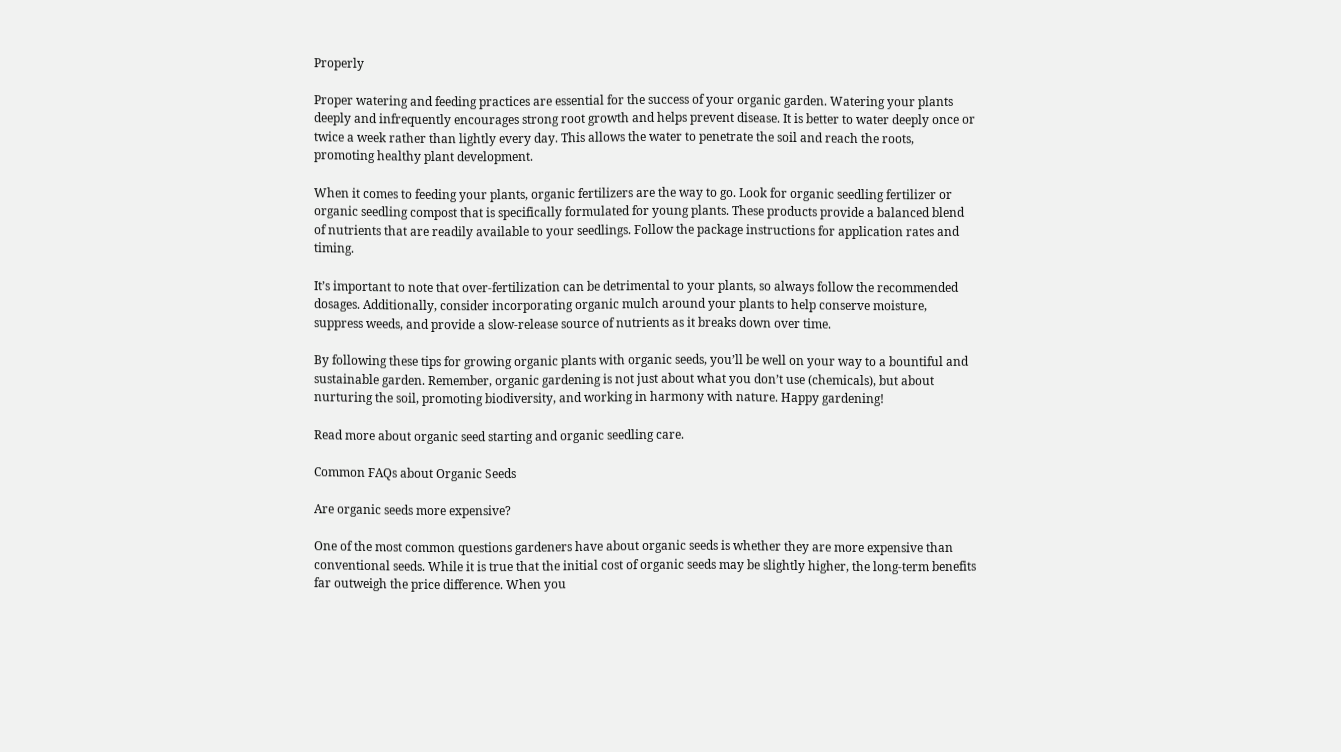Properly

Proper watering and feeding practices are essential for the success of your organic garden. Watering your plants deeply and infrequently encourages strong root growth and helps prevent disease. It is better to water deeply once or twice a week rather than lightly every day. This allows the water to penetrate the soil and reach the roots, promoting healthy plant development.

When it comes to feeding your plants, organic fertilizers are the way to go. Look for organic seedling fertilizer or organic seedling compost that is specifically formulated for young plants. These products provide a balanced blend of nutrients that are readily available to your seedlings. Follow the package instructions for application rates and timing.

It’s important to note that over-fertilization can be detrimental to your plants, so always follow the recommended dosages. Additionally, consider incorporating organic mulch around your plants to help conserve moisture, suppress weeds, and provide a slow-release source of nutrients as it breaks down over time.

By following these tips for growing organic plants with organic seeds, you’ll be well on your way to a bountiful and sustainable garden. Remember, organic gardening is not just about what you don’t use (chemicals), but about nurturing the soil, promoting biodiversity, and working in harmony with nature. Happy gardening!

Read more about organic seed starting and organic seedling care.

Common FAQs about Organic Seeds

Are organic seeds more expensive?

One of the most common questions gardeners have about organic seeds is whether they are more expensive than conventional seeds. While it is true that the initial cost of organic seeds may be slightly higher, the long-term benefits far outweigh the price difference. When you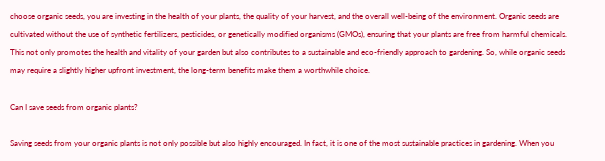choose organic seeds, you are investing in the health of your plants, the quality of your harvest, and the overall well-being of the environment. Organic seeds are cultivated without the use of synthetic fertilizers, pesticides, or genetically modified organisms (GMOs), ensuring that your plants are free from harmful chemicals. This not only promotes the health and vitality of your garden but also contributes to a sustainable and eco-friendly approach to gardening. So, while organic seeds may require a slightly higher upfront investment, the long-term benefits make them a worthwhile choice.

Can I save seeds from organic plants?

Saving seeds from your organic plants is not only possible but also highly encouraged. In fact, it is one of the most sustainable practices in gardening. When you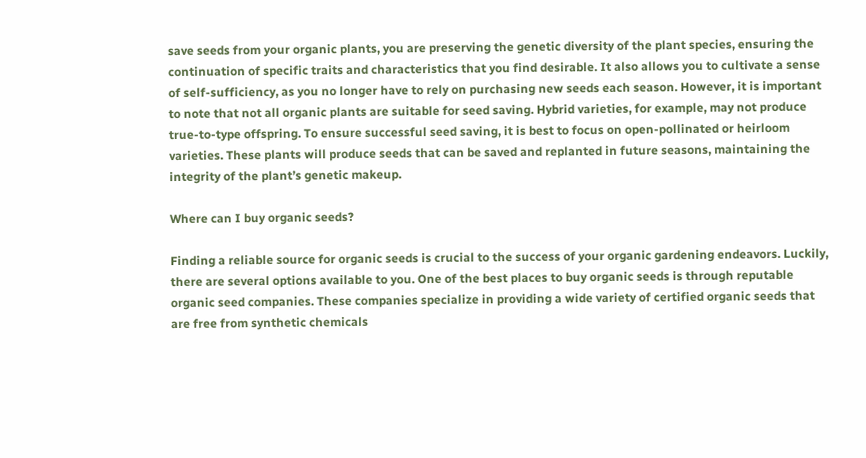save seeds from your organic plants, you are preserving the genetic diversity of the plant species, ensuring the continuation of specific traits and characteristics that you find desirable. It also allows you to cultivate a sense of self-sufficiency, as you no longer have to rely on purchasing new seeds each season. However, it is important to note that not all organic plants are suitable for seed saving. Hybrid varieties, for example, may not produce true-to-type offspring. To ensure successful seed saving, it is best to focus on open-pollinated or heirloom varieties. These plants will produce seeds that can be saved and replanted in future seasons, maintaining the integrity of the plant’s genetic makeup.

Where can I buy organic seeds?

Finding a reliable source for organic seeds is crucial to the success of your organic gardening endeavors. Luckily, there are several options available to you. One of the best places to buy organic seeds is through reputable organic seed companies. These companies specialize in providing a wide variety of certified organic seeds that are free from synthetic chemicals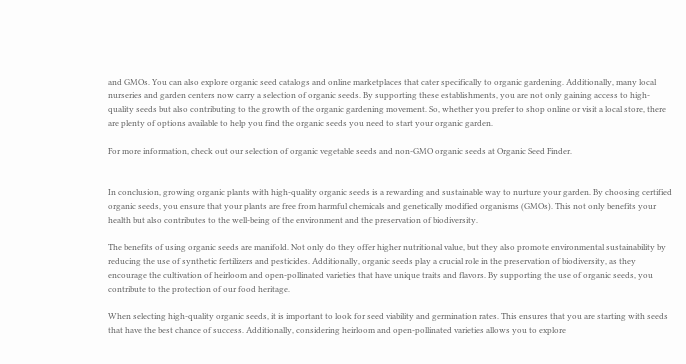and GMOs. You can also explore organic seed catalogs and online marketplaces that cater specifically to organic gardening. Additionally, many local nurseries and garden centers now carry a selection of organic seeds. By supporting these establishments, you are not only gaining access to high-quality seeds but also contributing to the growth of the organic gardening movement. So, whether you prefer to shop online or visit a local store, there are plenty of options available to help you find the organic seeds you need to start your organic garden.

For more information, check out our selection of organic vegetable seeds and non-GMO organic seeds at Organic Seed Finder.


In conclusion, growing organic plants with high-quality organic seeds is a rewarding and sustainable way to nurture your garden. By choosing certified organic seeds, you ensure that your plants are free from harmful chemicals and genetically modified organisms (GMOs). This not only benefits your health but also contributes to the well-being of the environment and the preservation of biodiversity.

The benefits of using organic seeds are manifold. Not only do they offer higher nutritional value, but they also promote environmental sustainability by reducing the use of synthetic fertilizers and pesticides. Additionally, organic seeds play a crucial role in the preservation of biodiversity, as they encourage the cultivation of heirloom and open-pollinated varieties that have unique traits and flavors. By supporting the use of organic seeds, you contribute to the protection of our food heritage.

When selecting high-quality organic seeds, it is important to look for seed viability and germination rates. This ensures that you are starting with seeds that have the best chance of success. Additionally, considering heirloom and open-pollinated varieties allows you to explore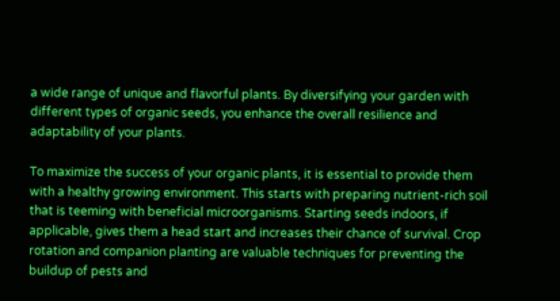a wide range of unique and flavorful plants. By diversifying your garden with different types of organic seeds, you enhance the overall resilience and adaptability of your plants.

To maximize the success of your organic plants, it is essential to provide them with a healthy growing environment. This starts with preparing nutrient-rich soil that is teeming with beneficial microorganisms. Starting seeds indoors, if applicable, gives them a head start and increases their chance of survival. Crop rotation and companion planting are valuable techniques for preventing the buildup of pests and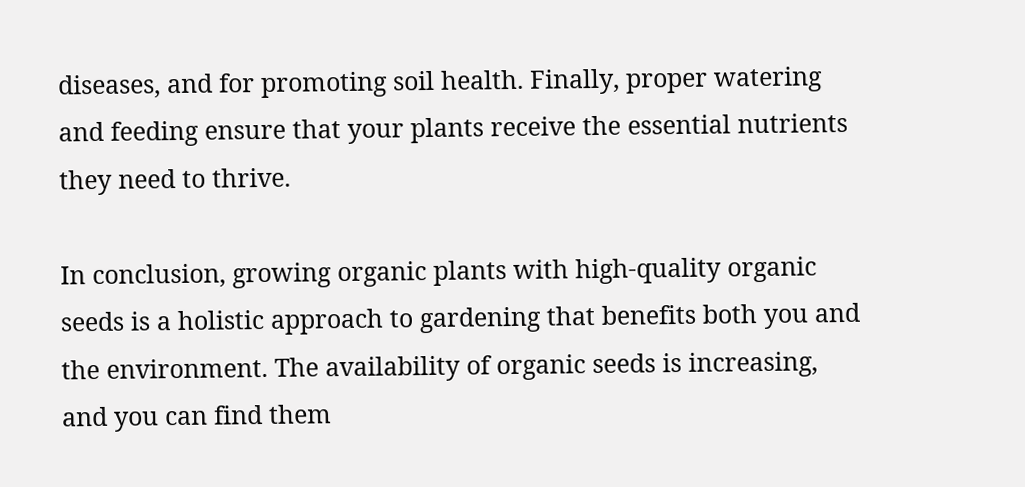diseases, and for promoting soil health. Finally, proper watering and feeding ensure that your plants receive the essential nutrients they need to thrive.

In conclusion, growing organic plants with high-quality organic seeds is a holistic approach to gardening that benefits both you and the environment. The availability of organic seeds is increasing, and you can find them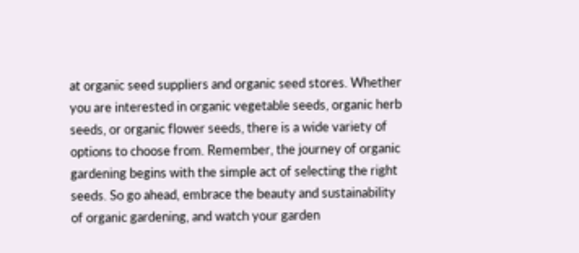at organic seed suppliers and organic seed stores. Whether you are interested in organic vegetable seeds, organic herb seeds, or organic flower seeds, there is a wide variety of options to choose from. Remember, the journey of organic gardening begins with the simple act of selecting the right seeds. So go ahead, embrace the beauty and sustainability of organic gardening, and watch your garden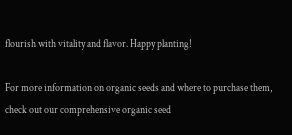flourish with vitality and flavor. Happy planting!

For more information on organic seeds and where to purchase them, check out our comprehensive organic seed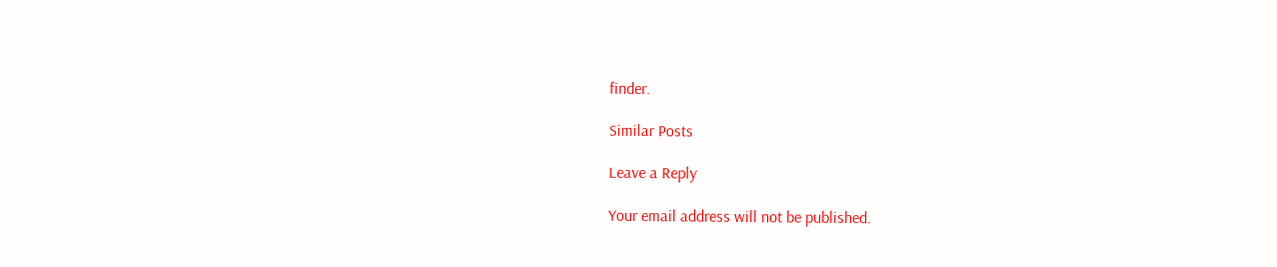finder.

Similar Posts

Leave a Reply

Your email address will not be published.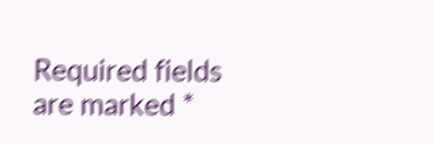Required fields are marked *